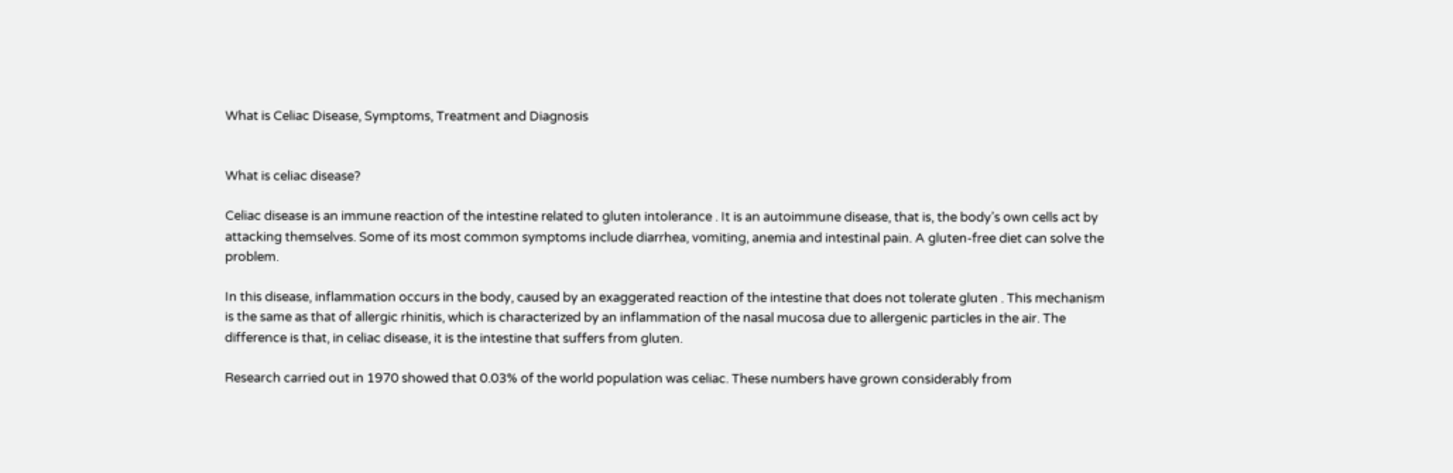What is Celiac Disease, Symptoms, Treatment and Diagnosis


What is celiac disease?

Celiac disease is an immune reaction of the intestine related to gluten intolerance . It is an autoimmune disease, that is, the body’s own cells act by attacking themselves. Some of its most common symptoms include diarrhea, vomiting, anemia and intestinal pain. A gluten-free diet can solve the problem.

In this disease, inflammation occurs in the body, caused by an exaggerated reaction of the intestine that does not tolerate gluten . This mechanism is the same as that of allergic rhinitis, which is characterized by an inflammation of the nasal mucosa due to allergenic particles in the air. The difference is that, in celiac disease, it is the intestine that suffers from gluten.

Research carried out in 1970 showed that 0.03% of the world population was celiac. These numbers have grown considerably from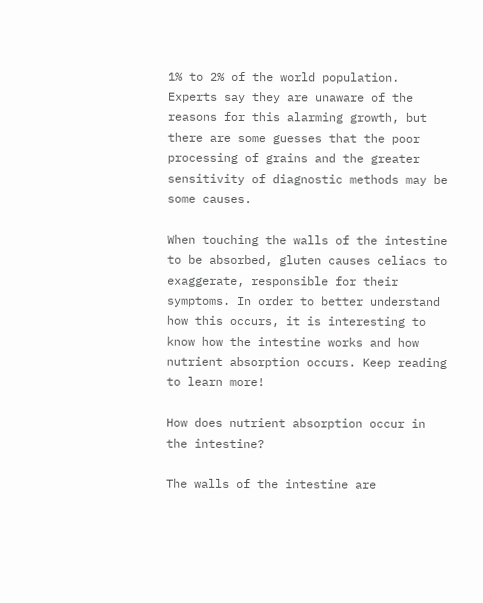1% to 2% of the world population. Experts say they are unaware of the reasons for this alarming growth, but there are some guesses that the poor processing of grains and the greater sensitivity of diagnostic methods may be some causes.

When touching the walls of the intestine to be absorbed, gluten causes celiacs to exaggerate, responsible for their symptoms. In order to better understand how this occurs, it is interesting to know how the intestine works and how nutrient absorption occurs. Keep reading to learn more!

How does nutrient absorption occur in the intestine?

The walls of the intestine are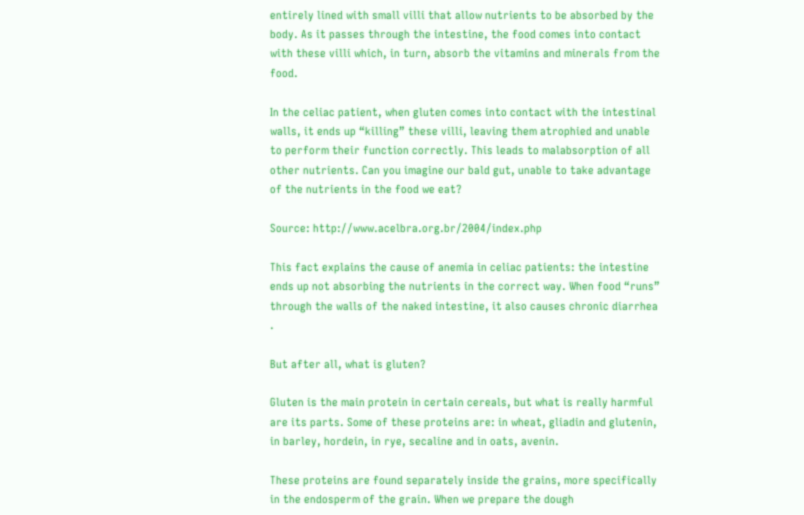entirely lined with small villi that allow nutrients to be absorbed by the body. As it passes through the intestine, the food comes into contact with these villi which, in turn, absorb the vitamins and minerals from the food.

In the celiac patient, when gluten comes into contact with the intestinal walls, it ends up “killing” these villi, leaving them atrophied and unable to perform their function correctly. This leads to malabsorption of all other nutrients. Can you imagine our bald gut, unable to take advantage of the nutrients in the food we eat?

Source: http://www.acelbra.org.br/2004/index.php

This fact explains the cause of anemia in celiac patients: the intestine ends up not absorbing the nutrients in the correct way. When food “runs” through the walls of the naked intestine, it also causes chronic diarrhea .

But after all, what is gluten?

Gluten is the main protein in certain cereals, but what is really harmful are its parts. Some of these proteins are: in wheat, gliadin and glutenin, in barley, hordein, in rye, secaline and in oats, avenin.

These proteins are found separately inside the grains, more specifically in the endosperm of the grain. When we prepare the dough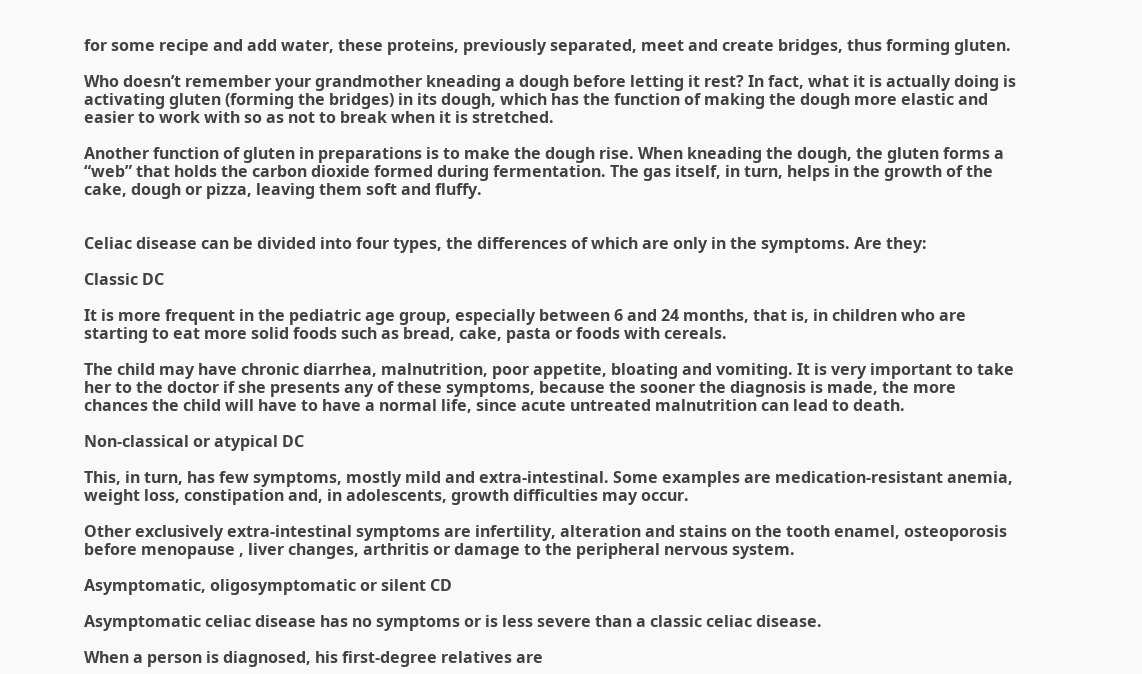for some recipe and add water, these proteins, previously separated, meet and create bridges, thus forming gluten.

Who doesn’t remember your grandmother kneading a dough before letting it rest? In fact, what it is actually doing is activating gluten (forming the bridges) in its dough, which has the function of making the dough more elastic and easier to work with so as not to break when it is stretched.

Another function of gluten in preparations is to make the dough rise. When kneading the dough, the gluten forms a “web” that holds the carbon dioxide formed during fermentation. The gas itself, in turn, helps in the growth of the cake, dough or pizza, leaving them soft and fluffy.


Celiac disease can be divided into four types, the differences of which are only in the symptoms. Are they:

Classic DC

It is more frequent in the pediatric age group, especially between 6 and 24 months, that is, in children who are starting to eat more solid foods such as bread, cake, pasta or foods with cereals.

The child may have chronic diarrhea, malnutrition, poor appetite, bloating and vomiting. It is very important to take her to the doctor if she presents any of these symptoms, because the sooner the diagnosis is made, the more chances the child will have to have a normal life, since acute untreated malnutrition can lead to death.

Non-classical or atypical DC

This, in turn, has few symptoms, mostly mild and extra-intestinal. Some examples are medication-resistant anemia, weight loss, constipation and, in adolescents, growth difficulties may occur.

Other exclusively extra-intestinal symptoms are infertility, alteration and stains on the tooth enamel, osteoporosis before menopause , liver changes, arthritis or damage to the peripheral nervous system.

Asymptomatic, oligosymptomatic or silent CD

Asymptomatic celiac disease has no symptoms or is less severe than a classic celiac disease.

When a person is diagnosed, his first-degree relatives are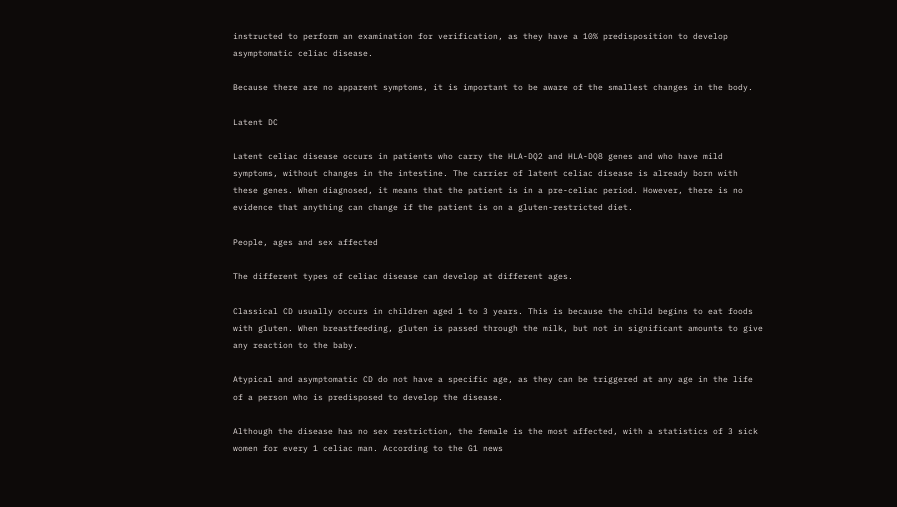instructed to perform an examination for verification, as they have a 10% predisposition to develop asymptomatic celiac disease.

Because there are no apparent symptoms, it is important to be aware of the smallest changes in the body.

Latent DC

Latent celiac disease occurs in patients who carry the HLA-DQ2 and HLA-DQ8 genes and who have mild symptoms, without changes in the intestine. The carrier of latent celiac disease is already born with these genes. When diagnosed, it means that the patient is in a pre-celiac period. However, there is no evidence that anything can change if the patient is on a gluten-restricted diet.

People, ages and sex affected

The different types of celiac disease can develop at different ages.

Classical CD usually occurs in children aged 1 to 3 years. This is because the child begins to eat foods with gluten. When breastfeeding, gluten is passed through the milk, but not in significant amounts to give any reaction to the baby.

Atypical and asymptomatic CD do not have a specific age, as they can be triggered at any age in the life of a person who is predisposed to develop the disease.

Although the disease has no sex restriction, the female is the most affected, with a statistics of 3 sick women for every 1 celiac man. According to the G1 news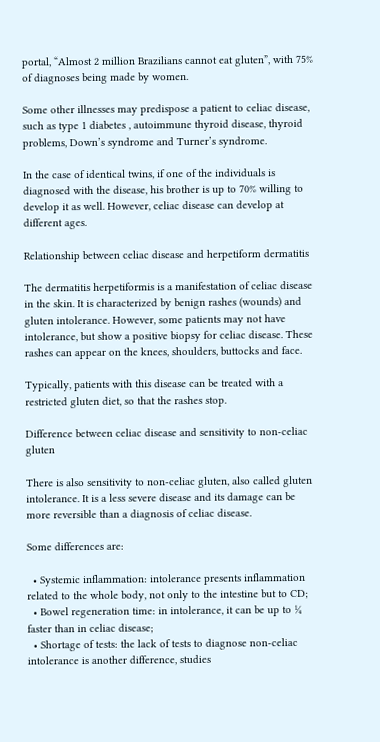portal, “Almost 2 million Brazilians cannot eat gluten”, with 75% of diagnoses being made by women.

Some other illnesses may predispose a patient to celiac disease, such as type 1 diabetes , autoimmune thyroid disease, thyroid problems, Down’s syndrome and Turner’s syndrome.

In the case of identical twins, if one of the individuals is diagnosed with the disease, his brother is up to 70% willing to develop it as well. However, celiac disease can develop at different ages.

Relationship between celiac disease and herpetiform dermatitis

The dermatitis herpetiformis is a manifestation of celiac disease in the skin. It is characterized by benign rashes (wounds) and gluten intolerance. However, some patients may not have intolerance, but show a positive biopsy for celiac disease. These rashes can appear on the knees, shoulders, buttocks and face.

Typically, patients with this disease can be treated with a restricted gluten diet, so that the rashes stop.

Difference between celiac disease and sensitivity to non-celiac gluten

There is also sensitivity to non-celiac gluten, also called gluten intolerance. It is a less severe disease and its damage can be more reversible than a diagnosis of celiac disease.

Some differences are:

  • Systemic inflammation: intolerance presents inflammation related to the whole body, not only to the intestine but to CD;
  • Bowel regeneration time: in intolerance, it can be up to ¼ faster than in celiac disease;
  • Shortage of tests: the lack of tests to diagnose non-celiac intolerance is another difference, studies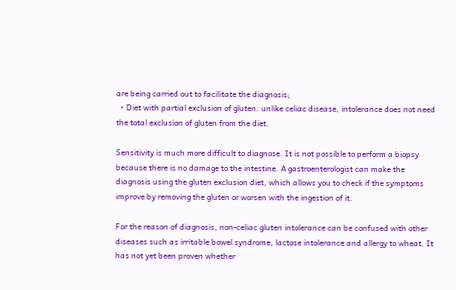are being carried out to facilitate the diagnosis;
  • Diet with partial exclusion of gluten: unlike celiac disease, intolerance does not need the total exclusion of gluten from the diet.

Sensitivity is much more difficult to diagnose. It is not possible to perform a biopsy because there is no damage to the intestine. A gastroenterologist can make the diagnosis using the gluten exclusion diet, which allows you to check if the symptoms improve by removing the gluten or worsen with the ingestion of it.

For the reason of diagnosis, non-celiac gluten intolerance can be confused with other diseases such as irritable bowel syndrome, lactose intolerance and allergy to wheat. It has not yet been proven whether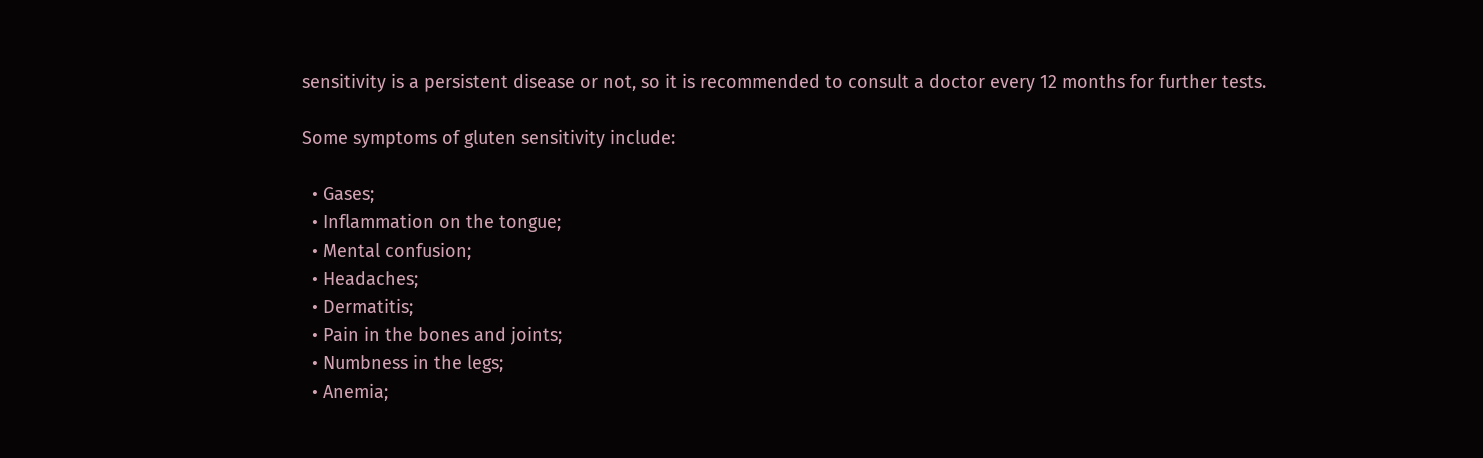sensitivity is a persistent disease or not, so it is recommended to consult a doctor every 12 months for further tests.

Some symptoms of gluten sensitivity include:

  • Gases;
  • Inflammation on the tongue;
  • Mental confusion;
  • Headaches;
  • Dermatitis;
  • Pain in the bones and joints;
  • Numbness in the legs;
  • Anemia;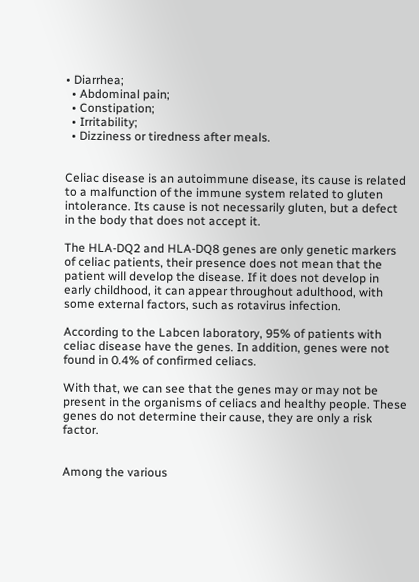• Diarrhea;
  • Abdominal pain;
  • Constipation;
  • Irritability;
  • Dizziness or tiredness after meals.


Celiac disease is an autoimmune disease, its cause is related to a malfunction of the immune system related to gluten intolerance. Its cause is not necessarily gluten, but a defect in the body that does not accept it.

The HLA-DQ2 and HLA-DQ8 genes are only genetic markers of celiac patients, their presence does not mean that the patient will develop the disease. If it does not develop in early childhood, it can appear throughout adulthood, with some external factors, such as rotavirus infection.

According to the Labcen laboratory, 95% of patients with celiac disease have the genes. In addition, genes were not found in 0.4% of confirmed celiacs.

With that, we can see that the genes may or may not be present in the organisms of celiacs and healthy people. These genes do not determine their cause, they are only a risk factor.


Among the various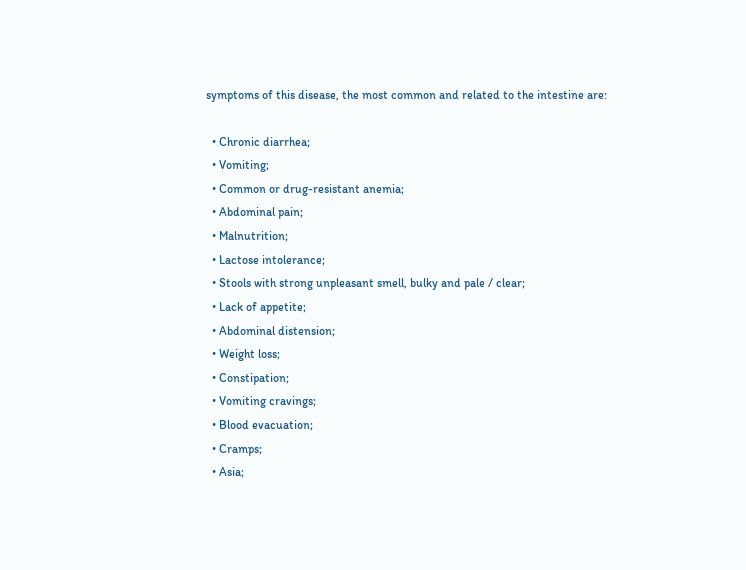symptoms of this disease, the most common and related to the intestine are:

  • Chronic diarrhea;
  • Vomiting;
  • Common or drug-resistant anemia;
  • Abdominal pain;
  • Malnutrition;
  • Lactose intolerance;
  • Stools with strong unpleasant smell, bulky and pale / clear;
  • Lack of appetite;
  • Abdominal distension;
  • Weight loss;
  • Constipation;
  • Vomiting cravings;
  • Blood evacuation;
  • Cramps;
  • Asia;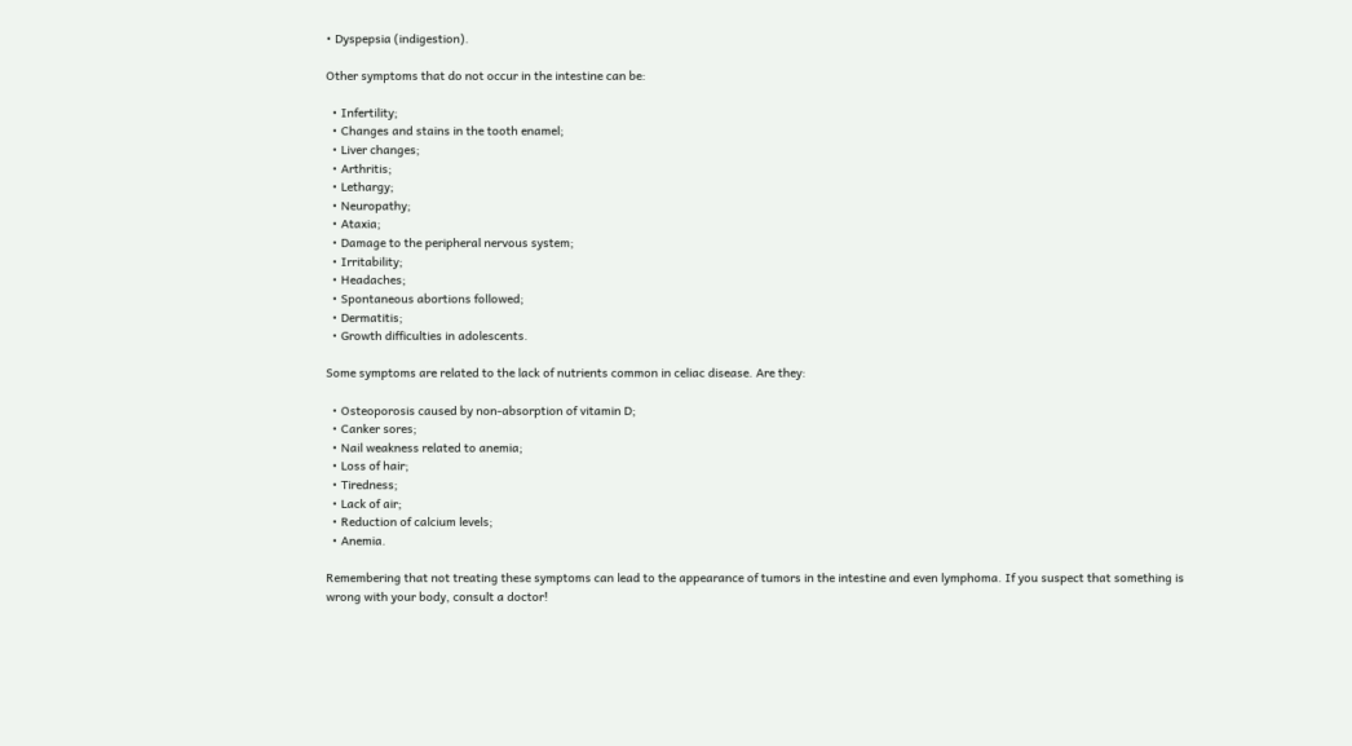• Dyspepsia (indigestion).

Other symptoms that do not occur in the intestine can be:

  • Infertility;
  • Changes and stains in the tooth enamel;
  • Liver changes;
  • Arthritis;
  • Lethargy;
  • Neuropathy;
  • Ataxia;
  • Damage to the peripheral nervous system;
  • Irritability;
  • Headaches;
  • Spontaneous abortions followed;
  • Dermatitis;
  • Growth difficulties in adolescents.

Some symptoms are related to the lack of nutrients common in celiac disease. Are they:

  • Osteoporosis caused by non-absorption of vitamin D;
  • Canker sores;
  • Nail weakness related to anemia;
  • Loss of hair;
  • Tiredness;
  • Lack of air;
  • Reduction of calcium levels;
  • Anemia.

Remembering that not treating these symptoms can lead to the appearance of tumors in the intestine and even lymphoma. If you suspect that something is wrong with your body, consult a doctor!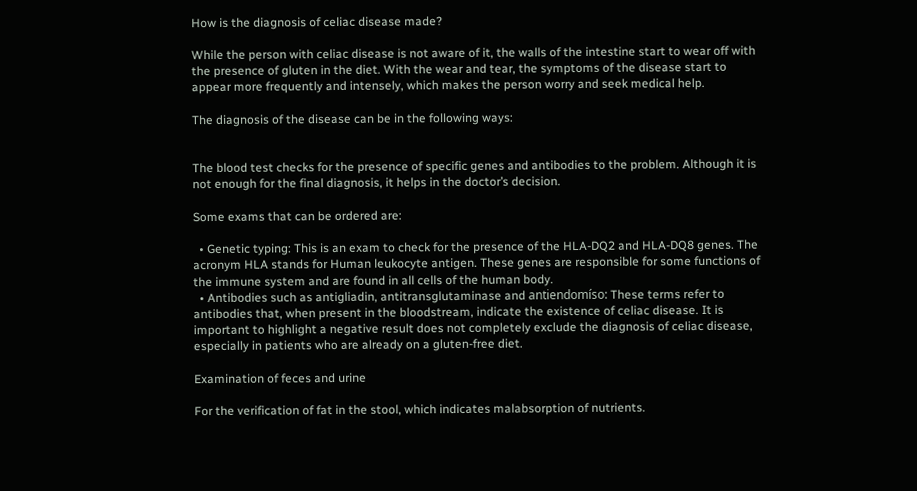How is the diagnosis of celiac disease made?

While the person with celiac disease is not aware of it, the walls of the intestine start to wear off with the presence of gluten in the diet. With the wear and tear, the symptoms of the disease start to appear more frequently and intensely, which makes the person worry and seek medical help.

The diagnosis of the disease can be in the following ways:


The blood test checks for the presence of specific genes and antibodies to the problem. Although it is not enough for the final diagnosis, it helps in the doctor’s decision.

Some exams that can be ordered are:

  • Genetic typing: This is an exam to check for the presence of the HLA-DQ2 and HLA-DQ8 genes. The acronym HLA stands for Human leukocyte antigen. These genes are responsible for some functions of the immune system and are found in all cells of the human body.
  • Antibodies such as antigliadin, antitransglutaminase and antiendomíso: These terms refer to antibodies that, when present in the bloodstream, indicate the existence of celiac disease. It is important to highlight a negative result does not completely exclude the diagnosis of celiac disease, especially in patients who are already on a gluten-free diet.

Examination of feces and urine

For the verification of fat in the stool, which indicates malabsorption of nutrients.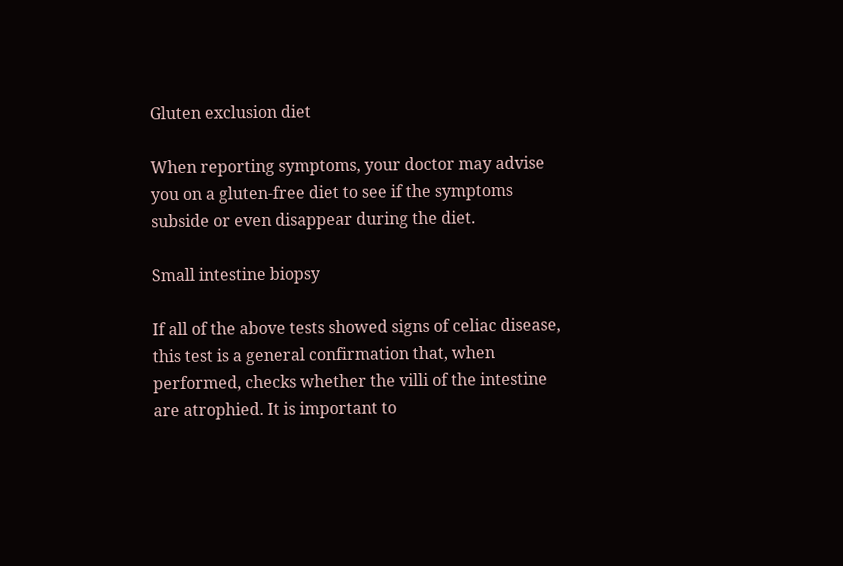Gluten exclusion diet

When reporting symptoms, your doctor may advise you on a gluten-free diet to see if the symptoms subside or even disappear during the diet.

Small intestine biopsy

If all of the above tests showed signs of celiac disease, this test is a general confirmation that, when performed, checks whether the villi of the intestine are atrophied. It is important to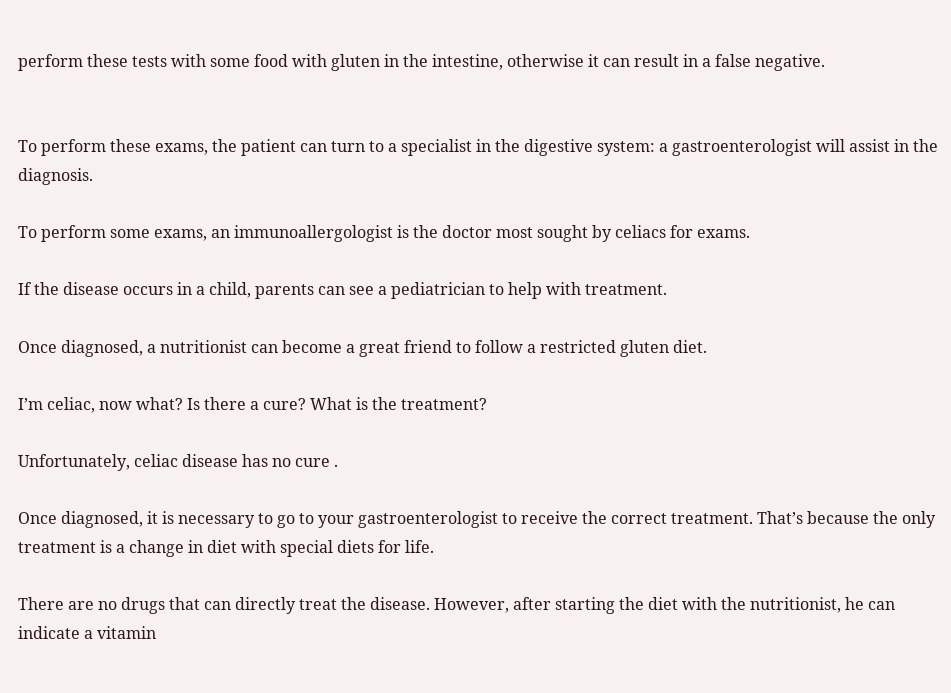perform these tests with some food with gluten in the intestine, otherwise it can result in a false negative.


To perform these exams, the patient can turn to a specialist in the digestive system: a gastroenterologist will assist in the diagnosis.

To perform some exams, an immunoallergologist is the doctor most sought by celiacs for exams.

If the disease occurs in a child, parents can see a pediatrician to help with treatment.

Once diagnosed, a nutritionist can become a great friend to follow a restricted gluten diet.

I’m celiac, now what? Is there a cure? What is the treatment?

Unfortunately, celiac disease has no cure .

Once diagnosed, it is necessary to go to your gastroenterologist to receive the correct treatment. That’s because the only treatment is a change in diet with special diets for life.

There are no drugs that can directly treat the disease. However, after starting the diet with the nutritionist, he can indicate a vitamin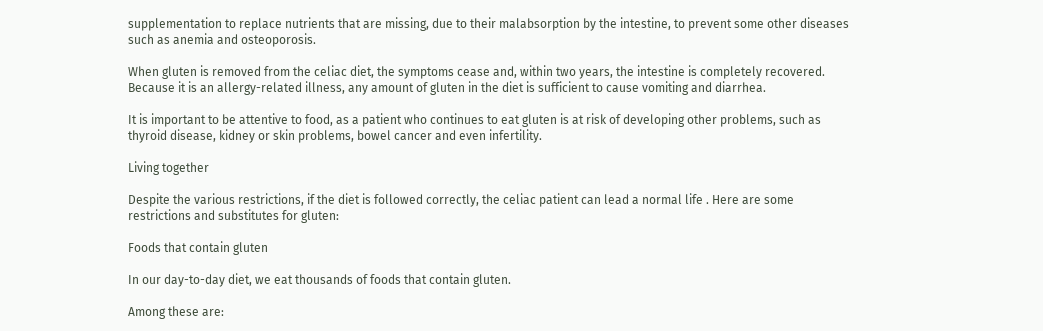supplementation to replace nutrients that are missing, due to their malabsorption by the intestine, to prevent some other diseases such as anemia and osteoporosis.

When gluten is removed from the celiac diet, the symptoms cease and, within two years, the intestine is completely recovered. Because it is an allergy-related illness, any amount of gluten in the diet is sufficient to cause vomiting and diarrhea.

It is important to be attentive to food, as a patient who continues to eat gluten is at risk of developing other problems, such as thyroid disease, kidney or skin problems, bowel cancer and even infertility.

Living together

Despite the various restrictions, if the diet is followed correctly, the celiac patient can lead a normal life . Here are some restrictions and substitutes for gluten:

Foods that contain gluten

In our day-to-day diet, we eat thousands of foods that contain gluten.

Among these are: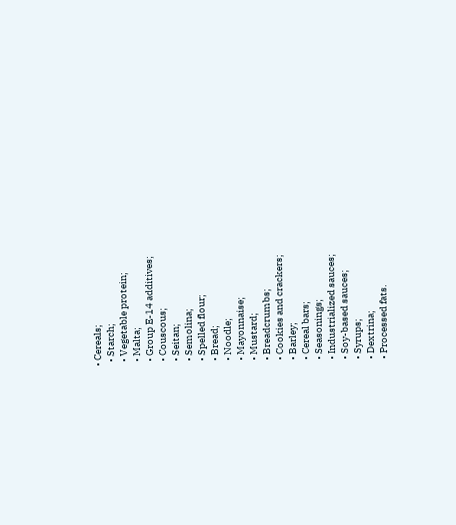• Cereals;
  • Starch;
  • Vegetable protein;
  • Malta;
  • Group E-14 additives;
  • Couscous;
  • Seitan;
  • Semolina;
  • Spelled flour;
  • Bread;
  • Noodle;
  • Mayonnaise;
  • Mustard;
  • Breadcrumbs;
  • Cookies and crackers;
  • Barley;
  • Cereal bars;
  • Seasonings;
  • Industrialized sauces;
  • Soy-based sauces;
  • Syrups;
  • Dextrina;
  • Processed fats.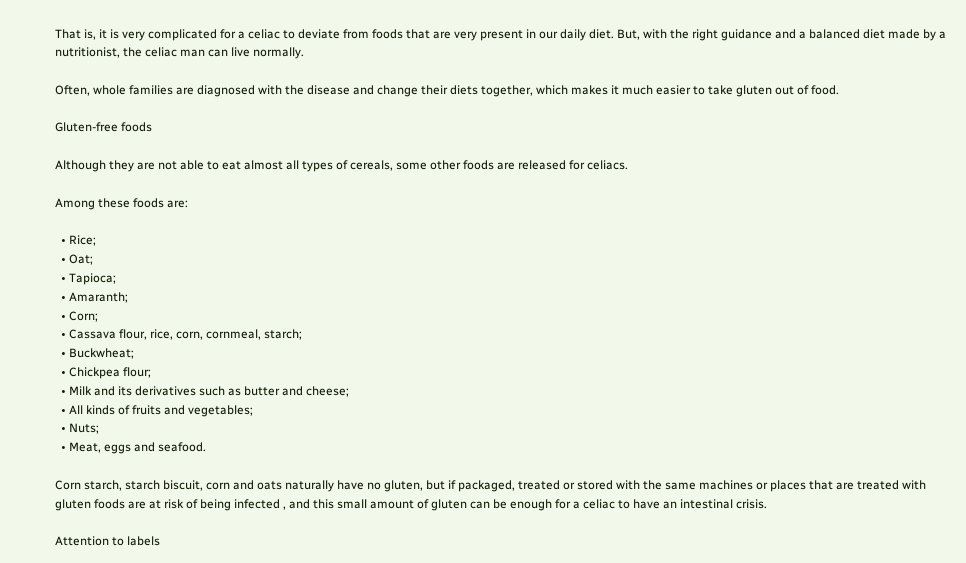That is, it is very complicated for a celiac to deviate from foods that are very present in our daily diet. But, with the right guidance and a balanced diet made by a nutritionist, the celiac man can live normally.

Often, whole families are diagnosed with the disease and change their diets together, which makes it much easier to take gluten out of food.

Gluten-free foods

Although they are not able to eat almost all types of cereals, some other foods are released for celiacs.

Among these foods are:

  • Rice;
  • Oat;
  • Tapioca;
  • Amaranth;
  • Corn;
  • Cassava flour, rice, corn, cornmeal, starch;
  • Buckwheat;
  • Chickpea flour;
  • Milk and its derivatives such as butter and cheese;
  • All kinds of fruits and vegetables;
  • Nuts;
  • Meat, eggs and seafood.

Corn starch, starch biscuit, corn and oats naturally have no gluten, but if packaged, treated or stored with the same machines or places that are treated with gluten foods are at risk of being infected , and this small amount of gluten can be enough for a celiac to have an intestinal crisis.

Attention to labels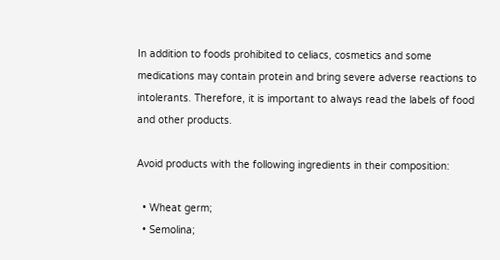In addition to foods prohibited to celiacs, cosmetics and some medications may contain protein and bring severe adverse reactions to intolerants. Therefore, it is important to always read the labels of food and other products.

Avoid products with the following ingredients in their composition:

  • Wheat germ;
  • Semolina;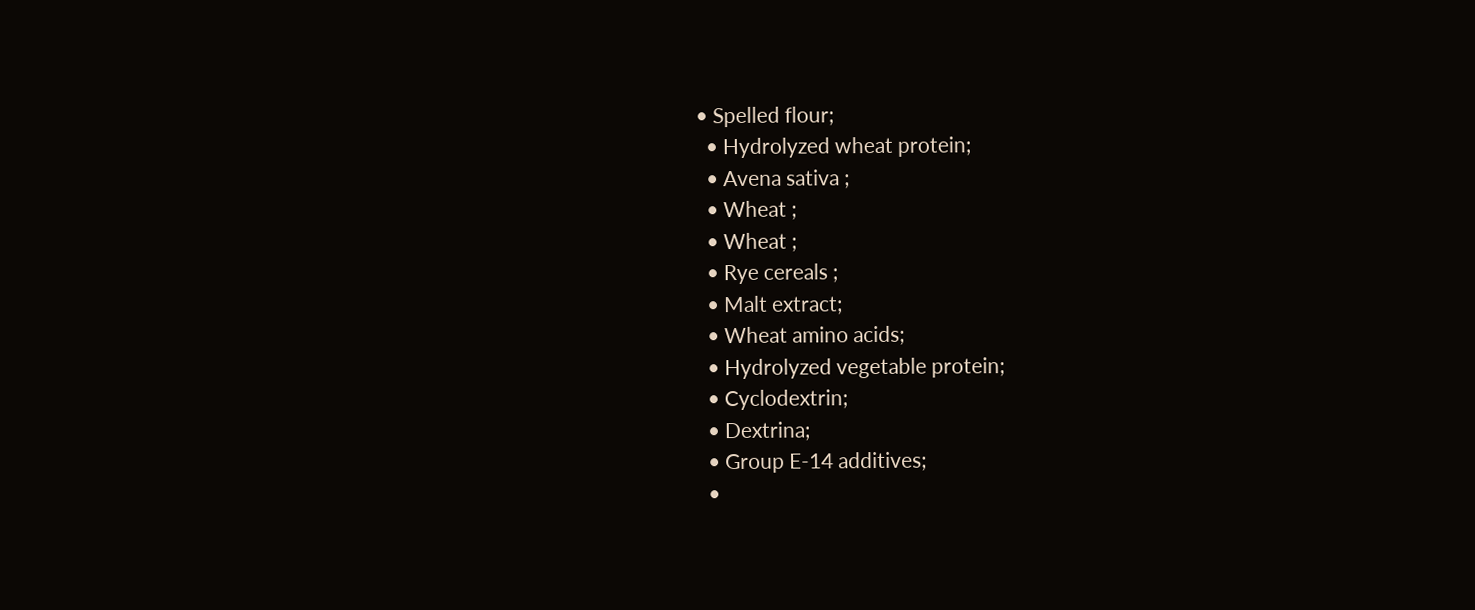• Spelled flour;
  • Hydrolyzed wheat protein;
  • Avena sativa ;
  • Wheat ;
  • Wheat ;
  • Rye cereals ;
  • Malt extract;
  • Wheat amino acids;
  • Hydrolyzed vegetable protein;
  • Cyclodextrin;
  • Dextrina;
  • Group E-14 additives;
  •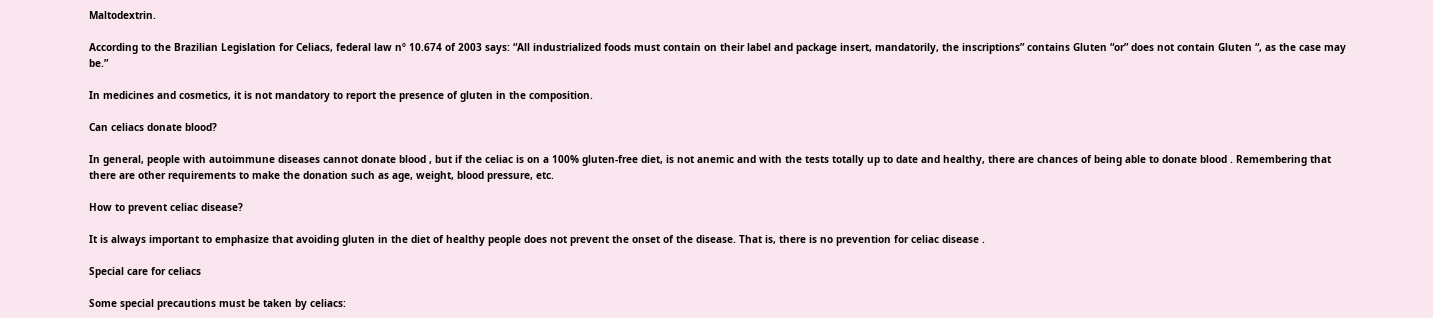Maltodextrin.

According to the Brazilian Legislation for Celiacs, federal law nº 10.674 of 2003 says: “All industrialized foods must contain on their label and package insert, mandatorily, the inscriptions” contains Gluten “or” does not contain Gluten “, as the case may be.”

In medicines and cosmetics, it is not mandatory to report the presence of gluten in the composition.

Can celiacs donate blood?

In general, people with autoimmune diseases cannot donate blood , but if the celiac is on a 100% gluten-free diet, is not anemic and with the tests totally up to date and healthy, there are chances of being able to donate blood . Remembering that there are other requirements to make the donation such as age, weight, blood pressure, etc.

How to prevent celiac disease?

It is always important to emphasize that avoiding gluten in the diet of healthy people does not prevent the onset of the disease. That is, there is no prevention for celiac disease .

Special care for celiacs

Some special precautions must be taken by celiacs: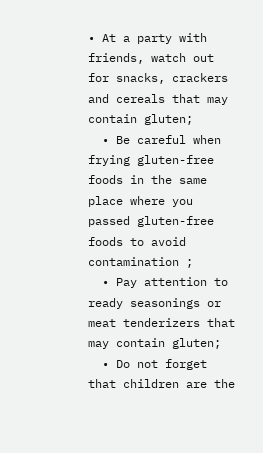• At a party with friends, watch out for snacks, crackers and cereals that may contain gluten;
  • Be careful when frying gluten-free foods in the same place where you passed gluten-free foods to avoid contamination ;
  • Pay attention to ready seasonings or meat tenderizers that may contain gluten;
  • Do not forget that children are the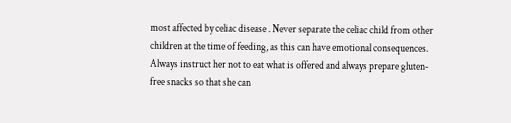most affected by celiac disease . Never separate the celiac child from other children at the time of feeding, as this can have emotional consequences. Always instruct her not to eat what is offered and always prepare gluten-free snacks so that she can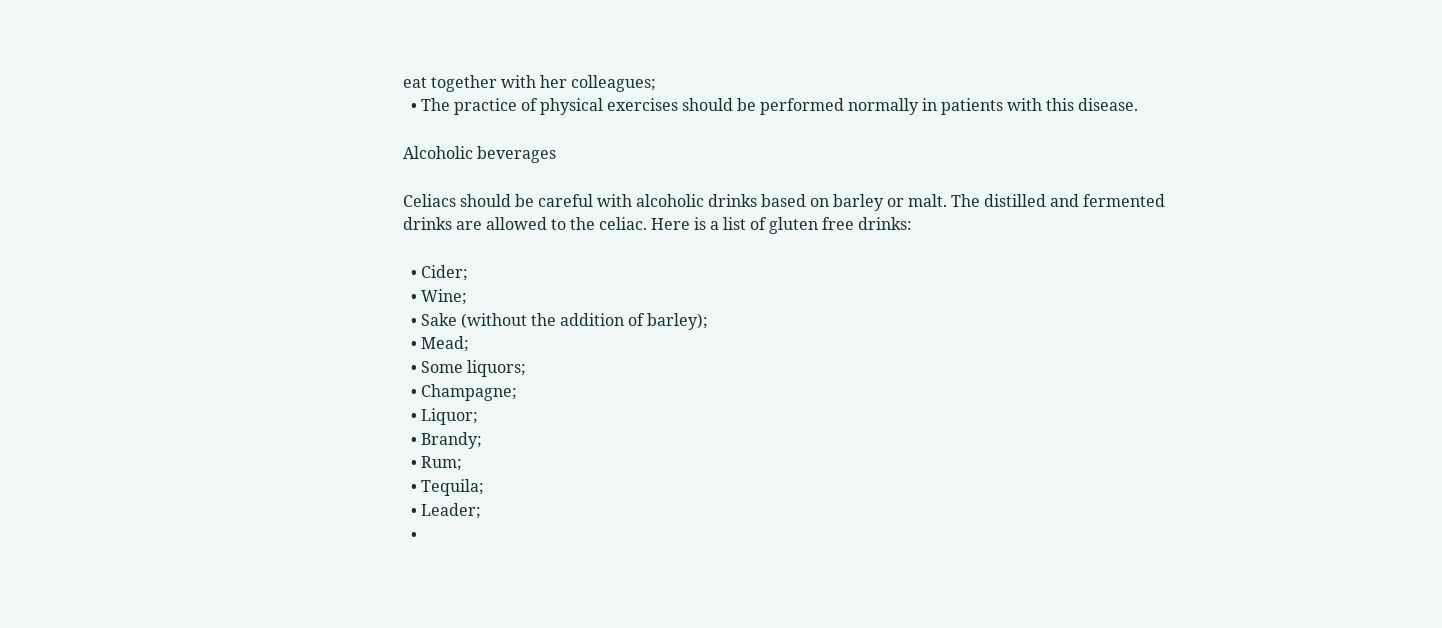eat together with her colleagues;
  • The practice of physical exercises should be performed normally in patients with this disease.

Alcoholic beverages

Celiacs should be careful with alcoholic drinks based on barley or malt. The distilled and fermented drinks are allowed to the celiac. Here is a list of gluten free drinks:

  • Cider;
  • Wine;
  • Sake (without the addition of barley);
  • Mead;
  • Some liquors;
  • Champagne;
  • Liquor;
  • Brandy;
  • Rum;
  • Tequila;
  • Leader;
  •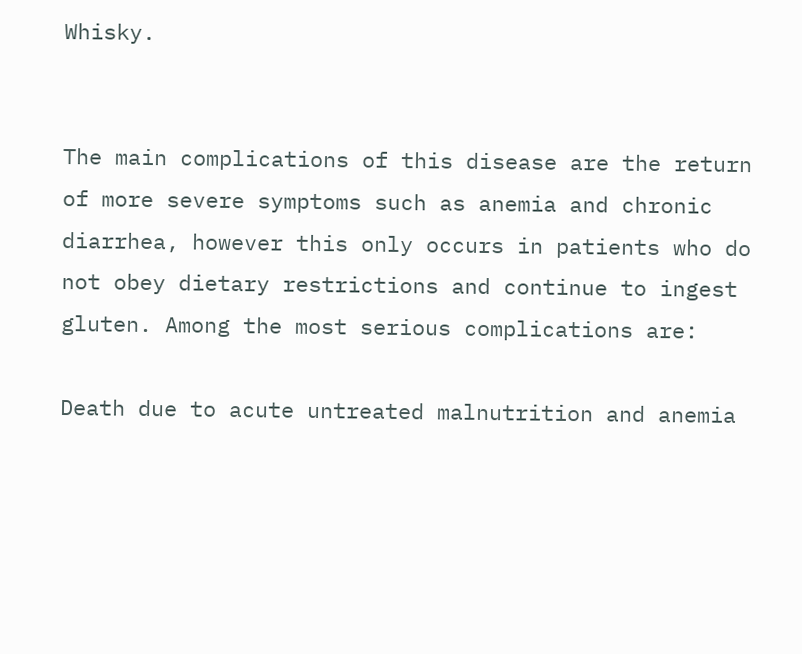Whisky.


The main complications of this disease are the return of more severe symptoms such as anemia and chronic diarrhea, however this only occurs in patients who do not obey dietary restrictions and continue to ingest gluten. Among the most serious complications are:

Death due to acute untreated malnutrition and anemia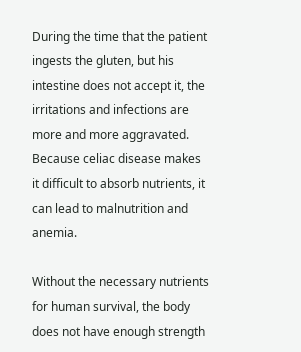During the time that the patient ingests the gluten, but his intestine does not accept it, the irritations and infections are more and more aggravated. Because celiac disease makes it difficult to absorb nutrients, it can lead to malnutrition and anemia.

Without the necessary nutrients for human survival, the body does not have enough strength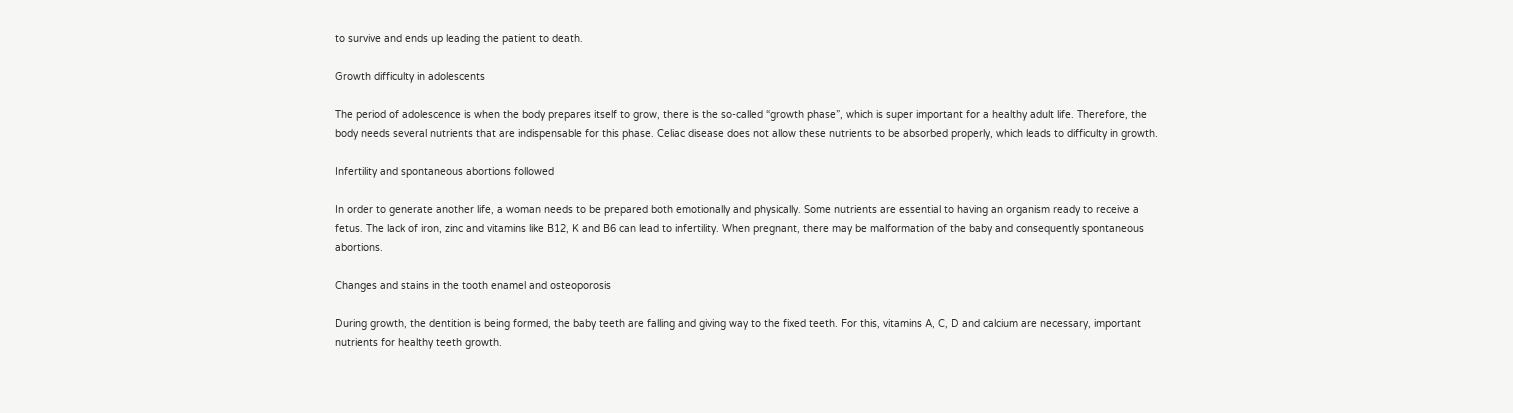to survive and ends up leading the patient to death.

Growth difficulty in adolescents

The period of adolescence is when the body prepares itself to grow, there is the so-called “growth phase”, which is super important for a healthy adult life. Therefore, the body needs several nutrients that are indispensable for this phase. Celiac disease does not allow these nutrients to be absorbed properly, which leads to difficulty in growth.

Infertility and spontaneous abortions followed

In order to generate another life, a woman needs to be prepared both emotionally and physically. Some nutrients are essential to having an organism ready to receive a fetus. The lack of iron, zinc and vitamins like B12, K and B6 can lead to infertility. When pregnant, there may be malformation of the baby and consequently spontaneous abortions.

Changes and stains in the tooth enamel and osteoporosis

During growth, the dentition is being formed, the baby teeth are falling and giving way to the fixed teeth. For this, vitamins A, C, D and calcium are necessary, important nutrients for healthy teeth growth.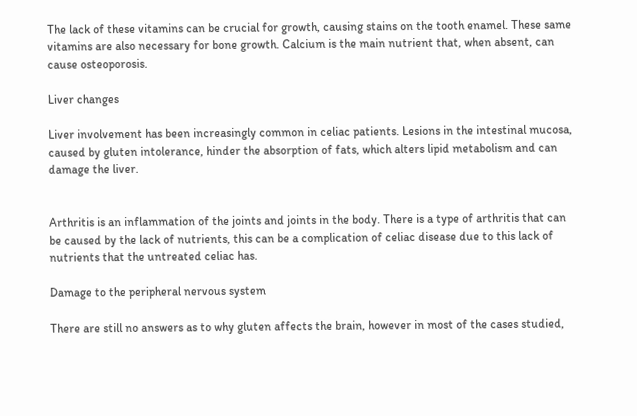The lack of these vitamins can be crucial for growth, causing stains on the tooth enamel. These same vitamins are also necessary for bone growth. Calcium is the main nutrient that, when absent, can cause osteoporosis.

Liver changes

Liver involvement has been increasingly common in celiac patients. Lesions in the intestinal mucosa, caused by gluten intolerance, hinder the absorption of fats, which alters lipid metabolism and can damage the liver.


Arthritis is an inflammation of the joints and joints in the body. There is a type of arthritis that can be caused by the lack of nutrients, this can be a complication of celiac disease due to this lack of nutrients that the untreated celiac has.

Damage to the peripheral nervous system

There are still no answers as to why gluten affects the brain, however in most of the cases studied,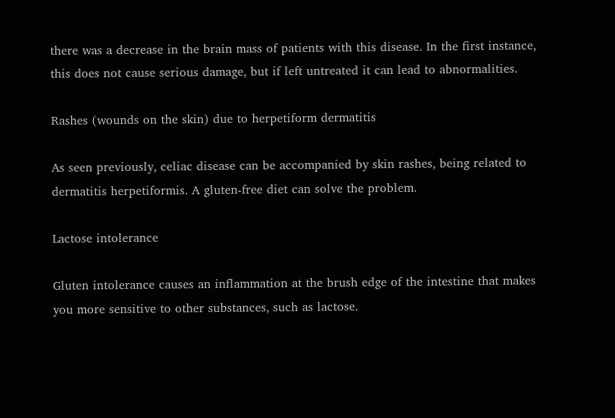there was a decrease in the brain mass of patients with this disease. In the first instance, this does not cause serious damage, but if left untreated it can lead to abnormalities.

Rashes (wounds on the skin) due to herpetiform dermatitis

As seen previously, celiac disease can be accompanied by skin rashes, being related to dermatitis herpetiformis. A gluten-free diet can solve the problem.

Lactose intolerance

Gluten intolerance causes an inflammation at the brush edge of the intestine that makes you more sensitive to other substances, such as lactose.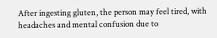After ingesting gluten, the person may feel tired, with headaches and mental confusion due to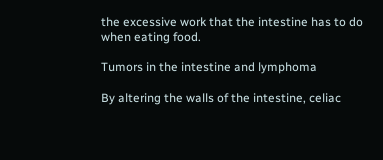the excessive work that the intestine has to do when eating food.

Tumors in the intestine and lymphoma

By altering the walls of the intestine, celiac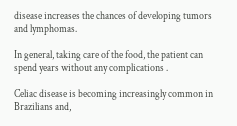disease increases the chances of developing tumors and lymphomas.

In general, taking care of the food, the patient can spend years without any complications .

Celiac disease is becoming increasingly common in Brazilians and,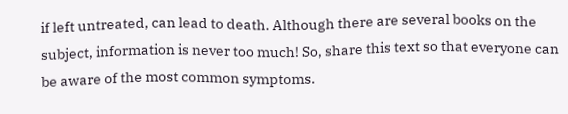if left untreated, can lead to death. Although there are several books on the subject, information is never too much! So, share this text so that everyone can be aware of the most common symptoms.